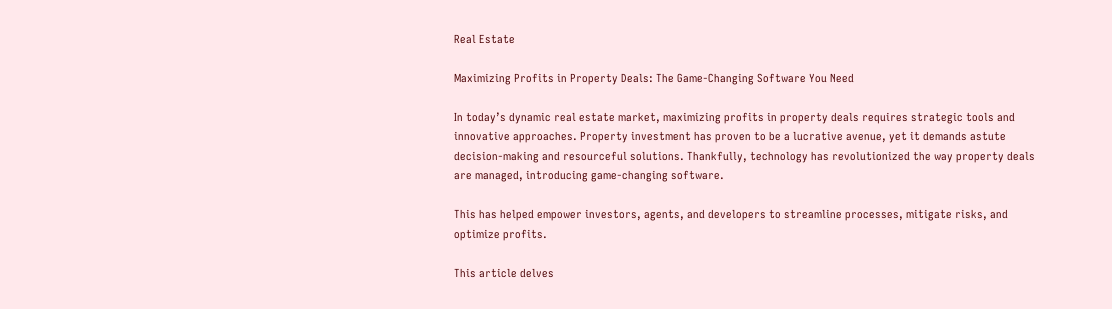Real Estate

Maximizing Profits in Property Deals: The Game-Changing Software You Need

In today’s dynamic real estate market, maximizing profits in property deals requires strategic tools and innovative approaches. Property investment has proven to be a lucrative avenue, yet it demands astute decision-making and resourceful solutions. Thankfully, technology has revolutionized the way property deals are managed, introducing game-changing software.

This has helped empower investors, agents, and developers to streamline processes, mitigate risks, and optimize profits.

This article delves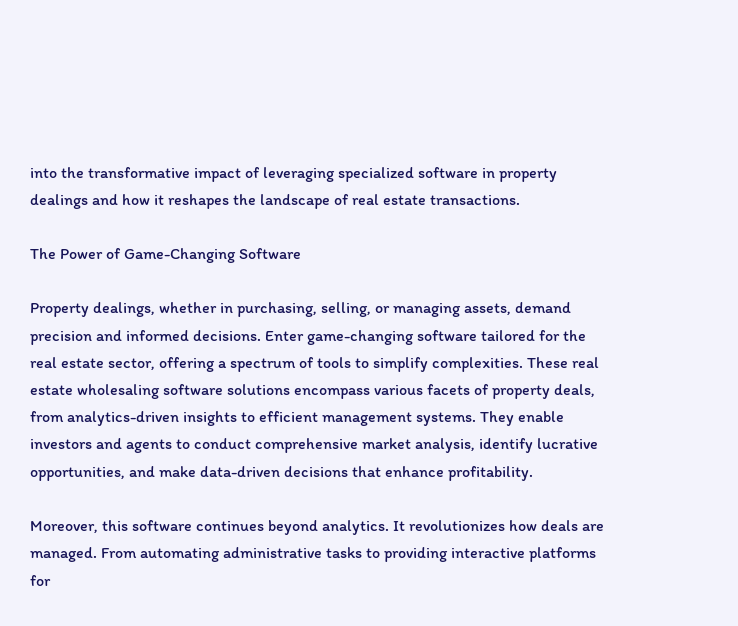into the transformative impact of leveraging specialized software in property dealings and how it reshapes the landscape of real estate transactions.

The Power of Game-Changing Software

Property dealings, whether in purchasing, selling, or managing assets, demand precision and informed decisions. Enter game-changing software tailored for the real estate sector, offering a spectrum of tools to simplify complexities. These real estate wholesaling software solutions encompass various facets of property deals, from analytics-driven insights to efficient management systems. They enable investors and agents to conduct comprehensive market analysis, identify lucrative opportunities, and make data-driven decisions that enhance profitability.

Moreover, this software continues beyond analytics. It revolutionizes how deals are managed. From automating administrative tasks to providing interactive platforms for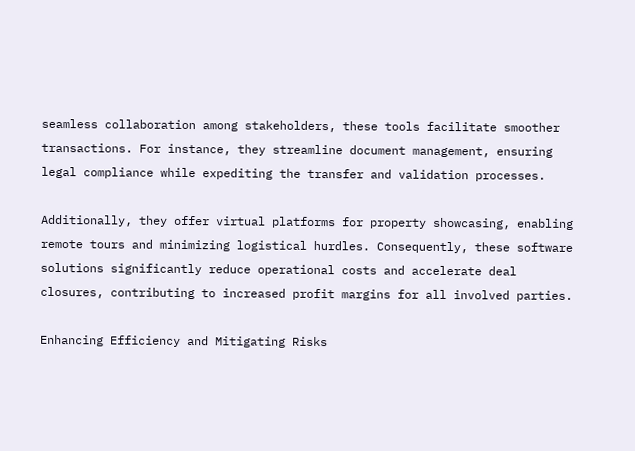seamless collaboration among stakeholders, these tools facilitate smoother transactions. For instance, they streamline document management, ensuring legal compliance while expediting the transfer and validation processes.

Additionally, they offer virtual platforms for property showcasing, enabling remote tours and minimizing logistical hurdles. Consequently, these software solutions significantly reduce operational costs and accelerate deal closures, contributing to increased profit margins for all involved parties.

Enhancing Efficiency and Mitigating Risks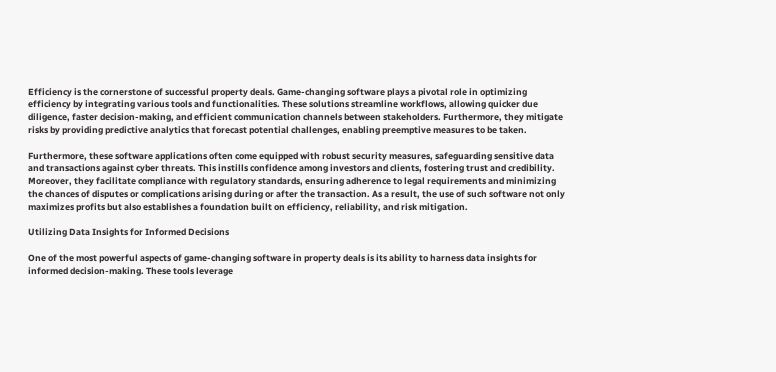Efficiency is the cornerstone of successful property deals. Game-changing software plays a pivotal role in optimizing efficiency by integrating various tools and functionalities. These solutions streamline workflows, allowing quicker due diligence, faster decision-making, and efficient communication channels between stakeholders. Furthermore, they mitigate risks by providing predictive analytics that forecast potential challenges, enabling preemptive measures to be taken.

Furthermore, these software applications often come equipped with robust security measures, safeguarding sensitive data and transactions against cyber threats. This instills confidence among investors and clients, fostering trust and credibility. Moreover, they facilitate compliance with regulatory standards, ensuring adherence to legal requirements and minimizing the chances of disputes or complications arising during or after the transaction. As a result, the use of such software not only maximizes profits but also establishes a foundation built on efficiency, reliability, and risk mitigation.

Utilizing Data Insights for Informed Decisions

One of the most powerful aspects of game-changing software in property deals is its ability to harness data insights for informed decision-making. These tools leverage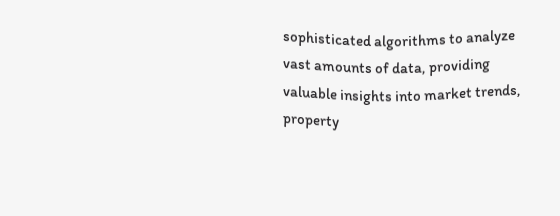sophisticated algorithms to analyze vast amounts of data, providing valuable insights into market trends, property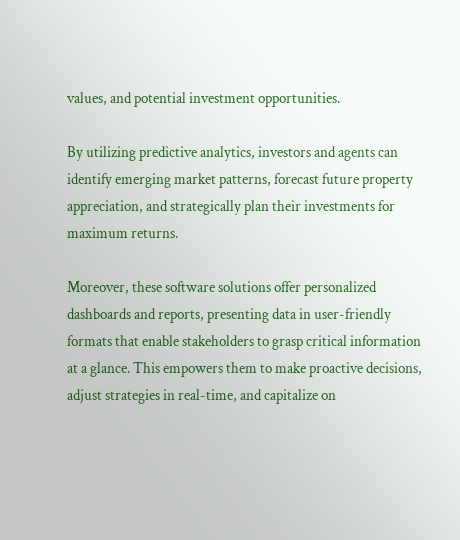values, and potential investment opportunities.

By utilizing predictive analytics, investors and agents can identify emerging market patterns, forecast future property appreciation, and strategically plan their investments for maximum returns.

Moreover, these software solutions offer personalized dashboards and reports, presenting data in user-friendly formats that enable stakeholders to grasp critical information at a glance. This empowers them to make proactive decisions, adjust strategies in real-time, and capitalize on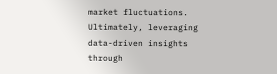market fluctuations. Ultimately, leveraging data-driven insights through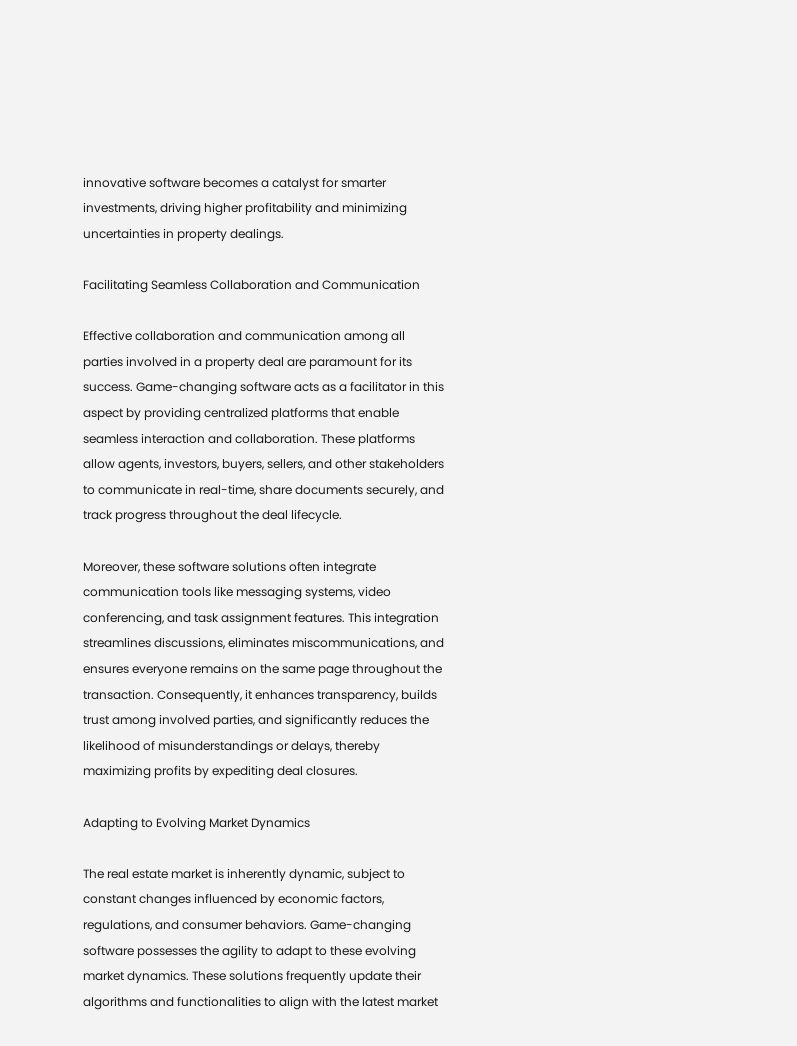innovative software becomes a catalyst for smarter investments, driving higher profitability and minimizing uncertainties in property dealings.

Facilitating Seamless Collaboration and Communication

Effective collaboration and communication among all parties involved in a property deal are paramount for its success. Game-changing software acts as a facilitator in this aspect by providing centralized platforms that enable seamless interaction and collaboration. These platforms allow agents, investors, buyers, sellers, and other stakeholders to communicate in real-time, share documents securely, and track progress throughout the deal lifecycle.

Moreover, these software solutions often integrate communication tools like messaging systems, video conferencing, and task assignment features. This integration streamlines discussions, eliminates miscommunications, and ensures everyone remains on the same page throughout the transaction. Consequently, it enhances transparency, builds trust among involved parties, and significantly reduces the likelihood of misunderstandings or delays, thereby maximizing profits by expediting deal closures.

Adapting to Evolving Market Dynamics

The real estate market is inherently dynamic, subject to constant changes influenced by economic factors, regulations, and consumer behaviors. Game-changing software possesses the agility to adapt to these evolving market dynamics. These solutions frequently update their algorithms and functionalities to align with the latest market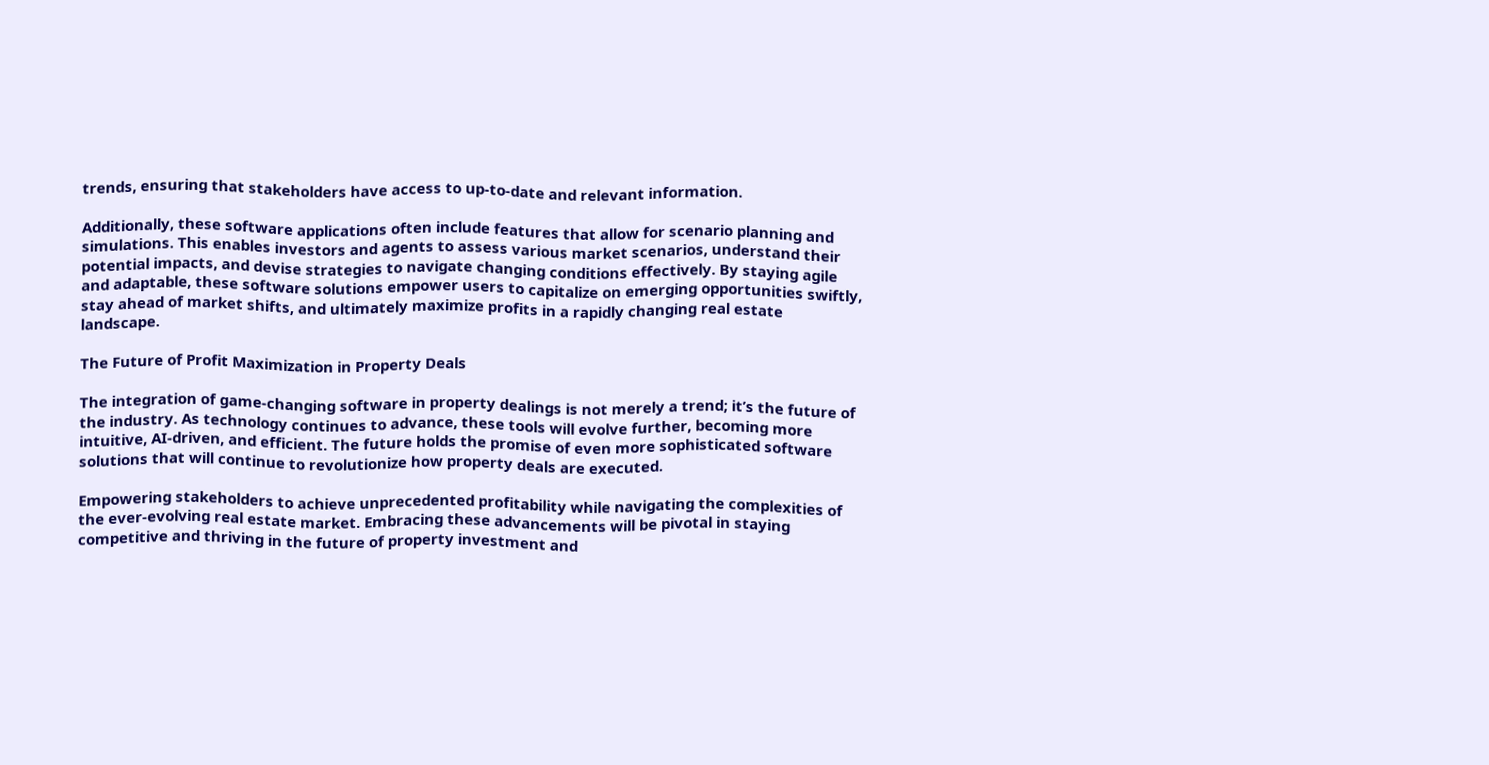trends, ensuring that stakeholders have access to up-to-date and relevant information.

Additionally, these software applications often include features that allow for scenario planning and simulations. This enables investors and agents to assess various market scenarios, understand their potential impacts, and devise strategies to navigate changing conditions effectively. By staying agile and adaptable, these software solutions empower users to capitalize on emerging opportunities swiftly, stay ahead of market shifts, and ultimately maximize profits in a rapidly changing real estate landscape.

The Future of Profit Maximization in Property Deals

The integration of game-changing software in property dealings is not merely a trend; it’s the future of the industry. As technology continues to advance, these tools will evolve further, becoming more intuitive, AI-driven, and efficient. The future holds the promise of even more sophisticated software solutions that will continue to revolutionize how property deals are executed.

Empowering stakeholders to achieve unprecedented profitability while navigating the complexities of the ever-evolving real estate market. Embracing these advancements will be pivotal in staying competitive and thriving in the future of property investment and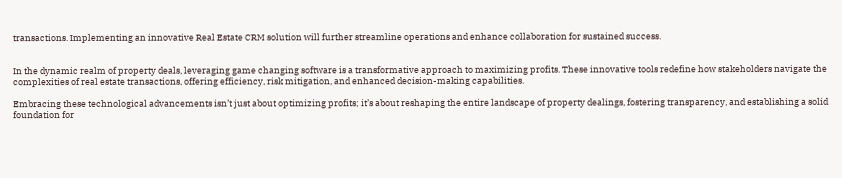transactions. Implementing an innovative Real Estate CRM solution will further streamline operations and enhance collaboration for sustained success.


In the dynamic realm of property deals, leveraging game changing software is a transformative approach to maximizing profits. These innovative tools redefine how stakeholders navigate the complexities of real estate transactions, offering efficiency, risk mitigation, and enhanced decision-making capabilities.

Embracing these technological advancements isn’t just about optimizing profits; it’s about reshaping the entire landscape of property dealings, fostering transparency, and establishing a solid foundation for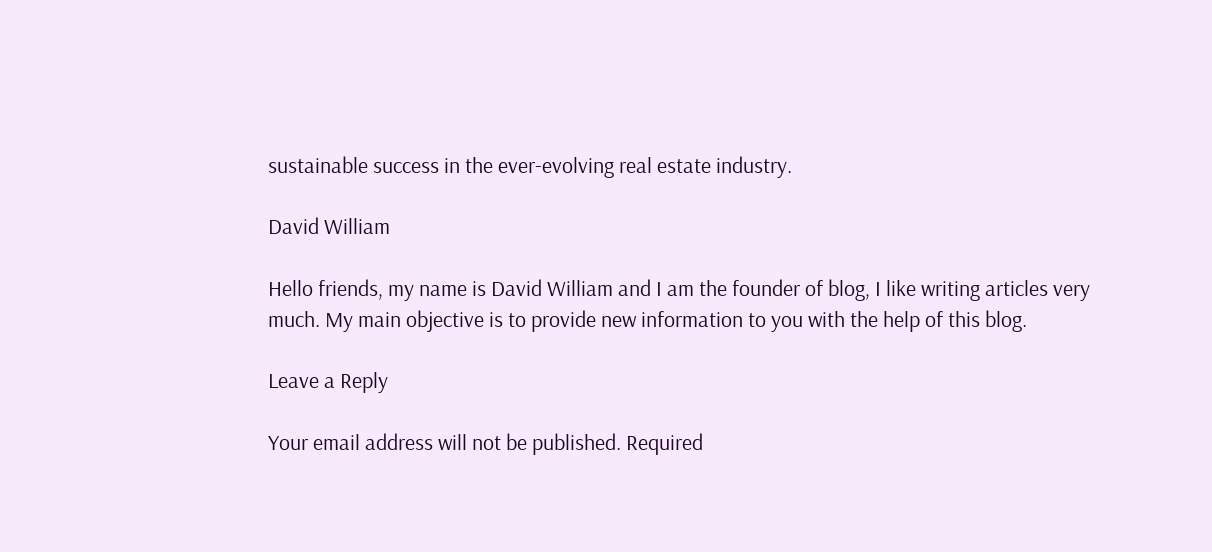sustainable success in the ever-evolving real estate industry.

David William

Hello friends, my name is David William and I am the founder of blog, I like writing articles very much. My main objective is to provide new information to you with the help of this blog.

Leave a Reply

Your email address will not be published. Required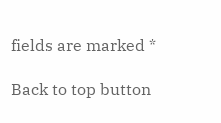fields are marked *

Back to top button